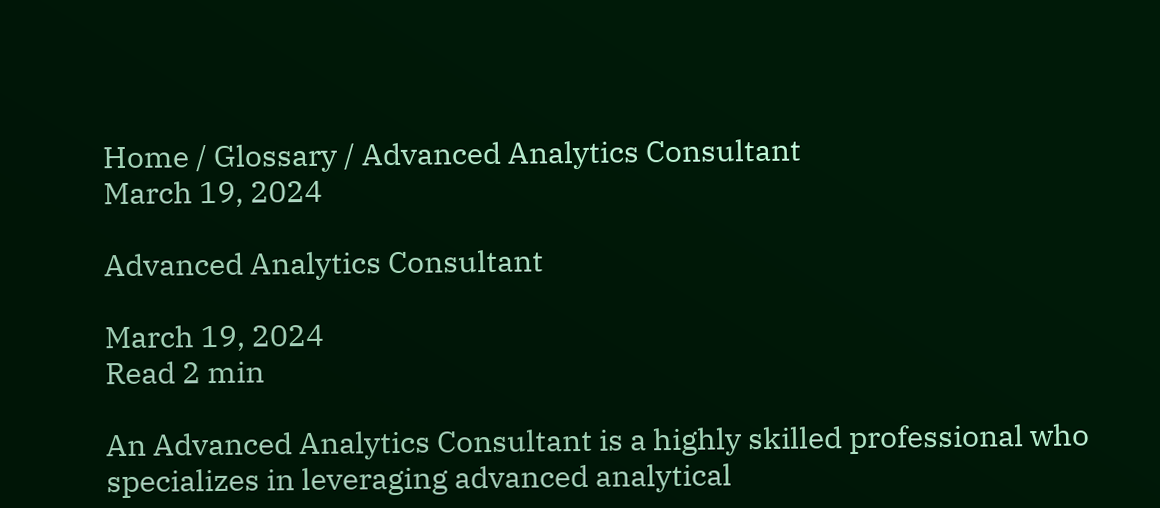Home / Glossary / Advanced Analytics Consultant
March 19, 2024

Advanced Analytics Consultant

March 19, 2024
Read 2 min

An Advanced Analytics Consultant is a highly skilled professional who specializes in leveraging advanced analytical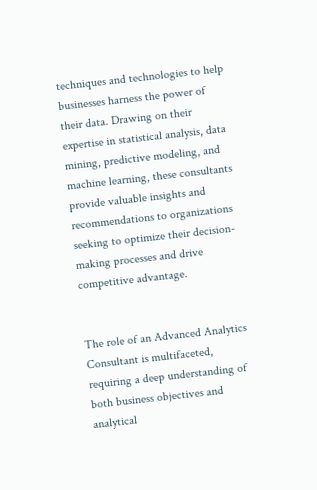techniques and technologies to help businesses harness the power of their data. Drawing on their expertise in statistical analysis, data mining, predictive modeling, and machine learning, these consultants provide valuable insights and recommendations to organizations seeking to optimize their decision-making processes and drive competitive advantage.


The role of an Advanced Analytics Consultant is multifaceted, requiring a deep understanding of both business objectives and analytical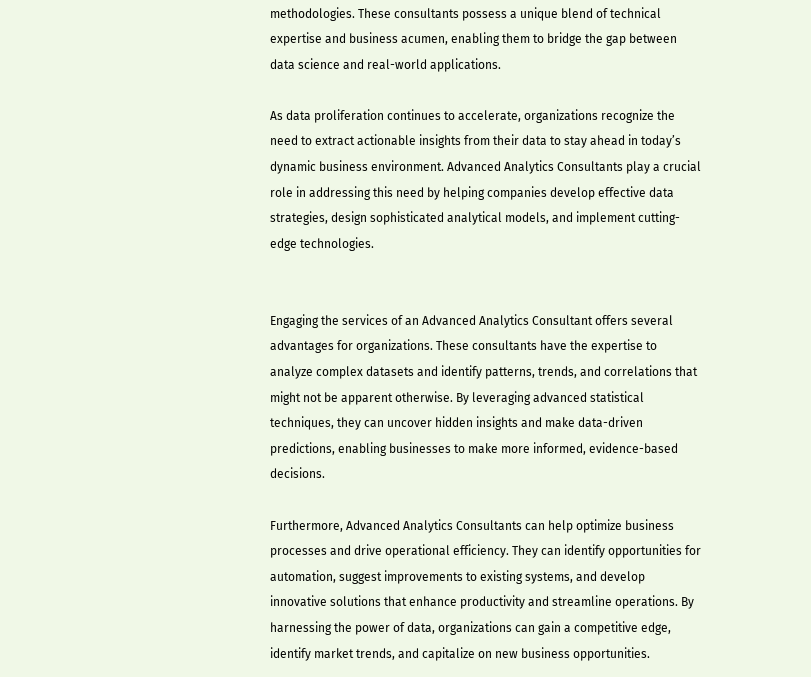methodologies. These consultants possess a unique blend of technical expertise and business acumen, enabling them to bridge the gap between data science and real-world applications.

As data proliferation continues to accelerate, organizations recognize the need to extract actionable insights from their data to stay ahead in today’s dynamic business environment. Advanced Analytics Consultants play a crucial role in addressing this need by helping companies develop effective data strategies, design sophisticated analytical models, and implement cutting-edge technologies.


Engaging the services of an Advanced Analytics Consultant offers several advantages for organizations. These consultants have the expertise to analyze complex datasets and identify patterns, trends, and correlations that might not be apparent otherwise. By leveraging advanced statistical techniques, they can uncover hidden insights and make data-driven predictions, enabling businesses to make more informed, evidence-based decisions.

Furthermore, Advanced Analytics Consultants can help optimize business processes and drive operational efficiency. They can identify opportunities for automation, suggest improvements to existing systems, and develop innovative solutions that enhance productivity and streamline operations. By harnessing the power of data, organizations can gain a competitive edge, identify market trends, and capitalize on new business opportunities.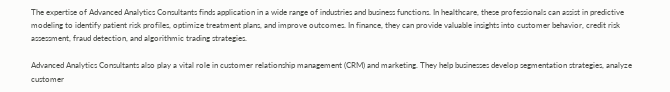The expertise of Advanced Analytics Consultants finds application in a wide range of industries and business functions. In healthcare, these professionals can assist in predictive modeling to identify patient risk profiles, optimize treatment plans, and improve outcomes. In finance, they can provide valuable insights into customer behavior, credit risk assessment, fraud detection, and algorithmic trading strategies.

Advanced Analytics Consultants also play a vital role in customer relationship management (CRM) and marketing. They help businesses develop segmentation strategies, analyze customer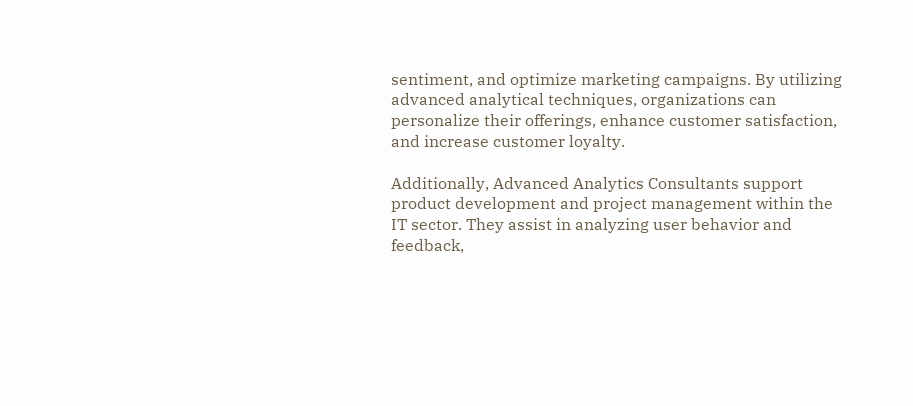sentiment, and optimize marketing campaigns. By utilizing advanced analytical techniques, organizations can personalize their offerings, enhance customer satisfaction, and increase customer loyalty.

Additionally, Advanced Analytics Consultants support product development and project management within the IT sector. They assist in analyzing user behavior and feedback,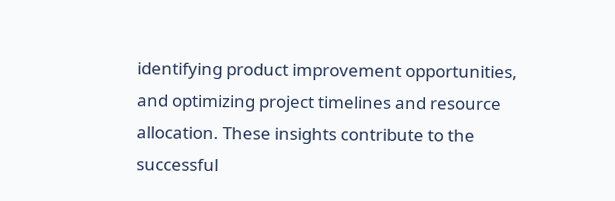identifying product improvement opportunities, and optimizing project timelines and resource allocation. These insights contribute to the successful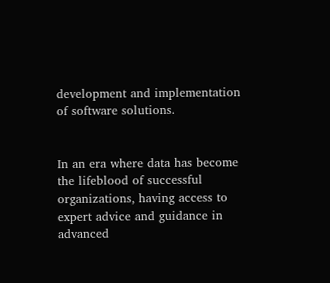development and implementation of software solutions.


In an era where data has become the lifeblood of successful organizations, having access to expert advice and guidance in advanced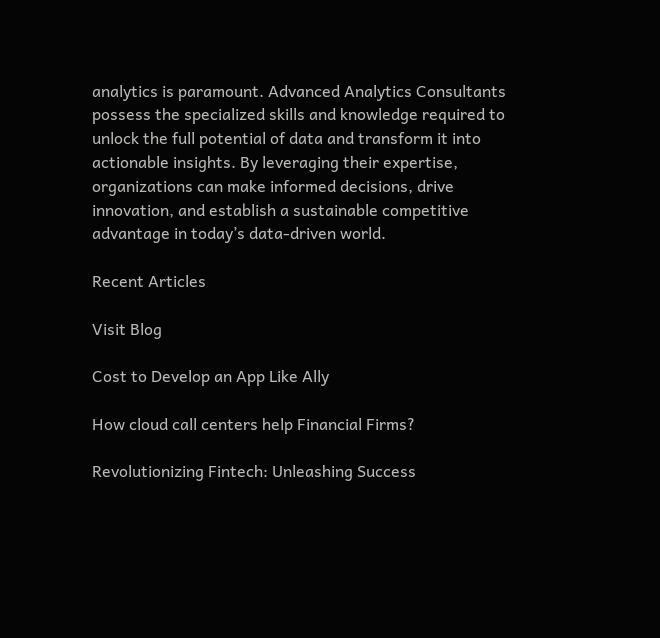analytics is paramount. Advanced Analytics Consultants possess the specialized skills and knowledge required to unlock the full potential of data and transform it into actionable insights. By leveraging their expertise, organizations can make informed decisions, drive innovation, and establish a sustainable competitive advantage in today’s data-driven world.

Recent Articles

Visit Blog

Cost to Develop an App Like Ally

How cloud call centers help Financial Firms?

Revolutionizing Fintech: Unleashing Success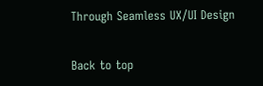Through Seamless UX/UI Design

Back to top